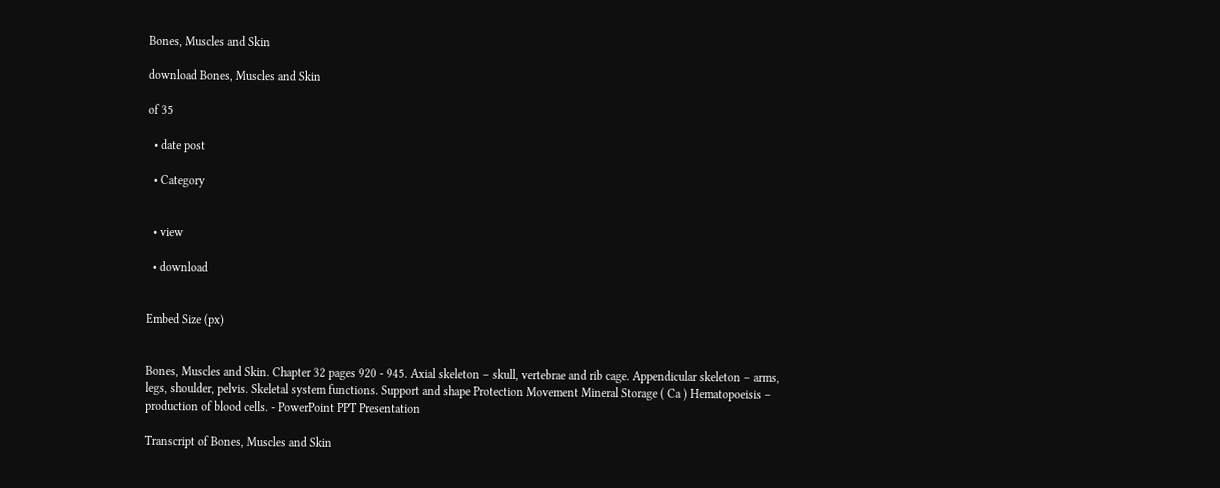Bones, Muscles and Skin

download Bones, Muscles and Skin

of 35

  • date post

  • Category


  • view

  • download


Embed Size (px)


Bones, Muscles and Skin. Chapter 32 pages 920 - 945. Axial skeleton – skull, vertebrae and rib cage. Appendicular skeleton – arms, legs, shoulder, pelvis. Skeletal system functions. Support and shape Protection Movement Mineral Storage ( Ca ) Hematopoeisis – production of blood cells. - PowerPoint PPT Presentation

Transcript of Bones, Muscles and Skin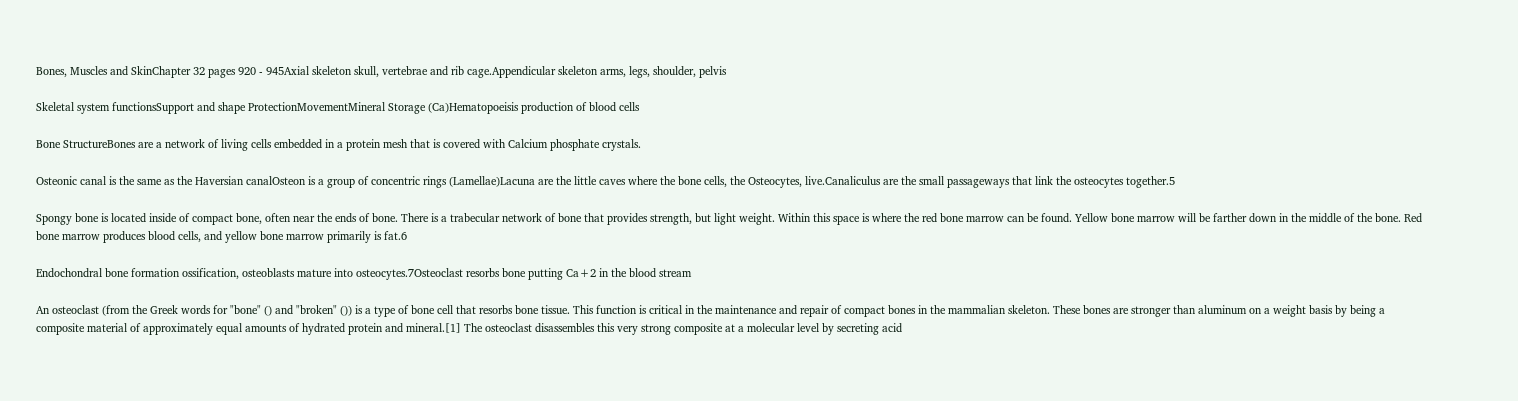Bones, Muscles and SkinChapter 32 pages 920 - 945Axial skeleton skull, vertebrae and rib cage.Appendicular skeleton arms, legs, shoulder, pelvis

Skeletal system functionsSupport and shape ProtectionMovementMineral Storage (Ca)Hematopoeisis production of blood cells

Bone StructureBones are a network of living cells embedded in a protein mesh that is covered with Calcium phosphate crystals.

Osteonic canal is the same as the Haversian canalOsteon is a group of concentric rings (Lamellae)Lacuna are the little caves where the bone cells, the Osteocytes, live.Canaliculus are the small passageways that link the osteocytes together.5

Spongy bone is located inside of compact bone, often near the ends of bone. There is a trabecular network of bone that provides strength, but light weight. Within this space is where the red bone marrow can be found. Yellow bone marrow will be farther down in the middle of the bone. Red bone marrow produces blood cells, and yellow bone marrow primarily is fat.6

Endochondral bone formation ossification, osteoblasts mature into osteocytes.7Osteoclast resorbs bone putting Ca+2 in the blood stream

An osteoclast (from the Greek words for "bone" () and "broken" ()) is a type of bone cell that resorbs bone tissue. This function is critical in the maintenance and repair of compact bones in the mammalian skeleton. These bones are stronger than aluminum on a weight basis by being a composite material of approximately equal amounts of hydrated protein and mineral.[1] The osteoclast disassembles this very strong composite at a molecular level by secreting acid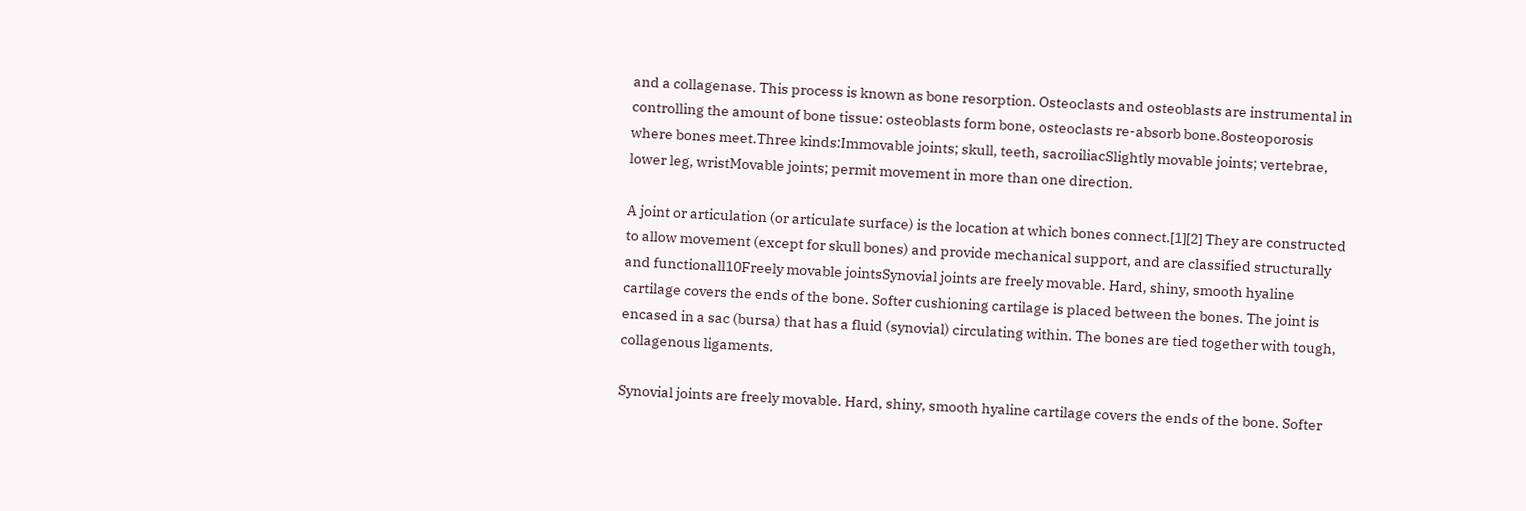and a collagenase. This process is known as bone resorption. Osteoclasts and osteoblasts are instrumental in controlling the amount of bone tissue: osteoblasts form bone, osteoclasts re-absorb bone.8osteoporosis where bones meet.Three kinds:Immovable joints; skull, teeth, sacroiliacSlightly movable joints; vertebrae, lower leg, wristMovable joints; permit movement in more than one direction.

A joint or articulation (or articulate surface) is the location at which bones connect.[1][2] They are constructed to allow movement (except for skull bones) and provide mechanical support, and are classified structurally and functionall10Freely movable jointsSynovial joints are freely movable. Hard, shiny, smooth hyaline cartilage covers the ends of the bone. Softer cushioning cartilage is placed between the bones. The joint is encased in a sac (bursa) that has a fluid (synovial) circulating within. The bones are tied together with tough, collagenous ligaments.

Synovial joints are freely movable. Hard, shiny, smooth hyaline cartilage covers the ends of the bone. Softer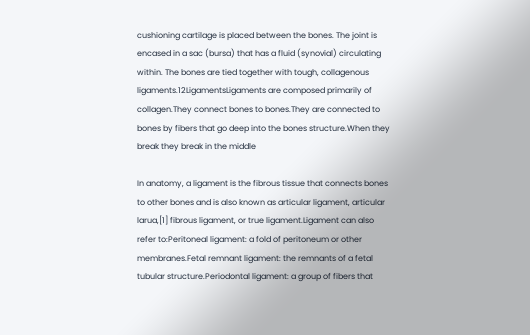cushioning cartilage is placed between the bones. The joint is encased in a sac (bursa) that has a fluid (synovial) circulating within. The bones are tied together with tough, collagenous ligaments.12LigamentsLigaments are composed primarily of collagen.They connect bones to bones.They are connected to bones by fibers that go deep into the bones structure.When they break they break in the middle

In anatomy, a ligament is the fibrous tissue that connects bones to other bones and is also known as articular ligament, articular larua,[1] fibrous ligament, or true ligament.Ligament can also refer to:Peritoneal ligament: a fold of peritoneum or other membranes.Fetal remnant ligament: the remnants of a fetal tubular structure.Periodontal ligament: a group of fibers that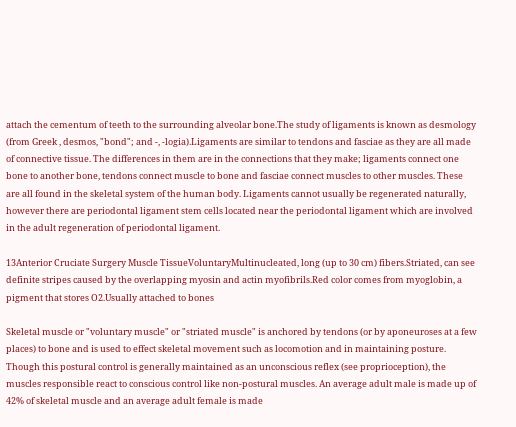attach the cementum of teeth to the surrounding alveolar bone.The study of ligaments is known as desmology (from Greek , desmos, "bond"; and -, -logia).Ligaments are similar to tendons and fasciae as they are all made of connective tissue. The differences in them are in the connections that they make; ligaments connect one bone to another bone, tendons connect muscle to bone and fasciae connect muscles to other muscles. These are all found in the skeletal system of the human body. Ligaments cannot usually be regenerated naturally, however there are periodontal ligament stem cells located near the periodontal ligament which are involved in the adult regeneration of periodontal ligament.

13Anterior Cruciate Surgery Muscle TissueVoluntaryMultinucleated, long (up to 30 cm) fibers.Striated, can see definite stripes caused by the overlapping myosin and actin myofibrils.Red color comes from myoglobin, a pigment that stores O2.Usually attached to bones

Skeletal muscle or "voluntary muscle" or "striated muscle" is anchored by tendons (or by aponeuroses at a few places) to bone and is used to effect skeletal movement such as locomotion and in maintaining posture. Though this postural control is generally maintained as an unconscious reflex (see proprioception), the muscles responsible react to conscious control like non-postural muscles. An average adult male is made up of 42% of skeletal muscle and an average adult female is made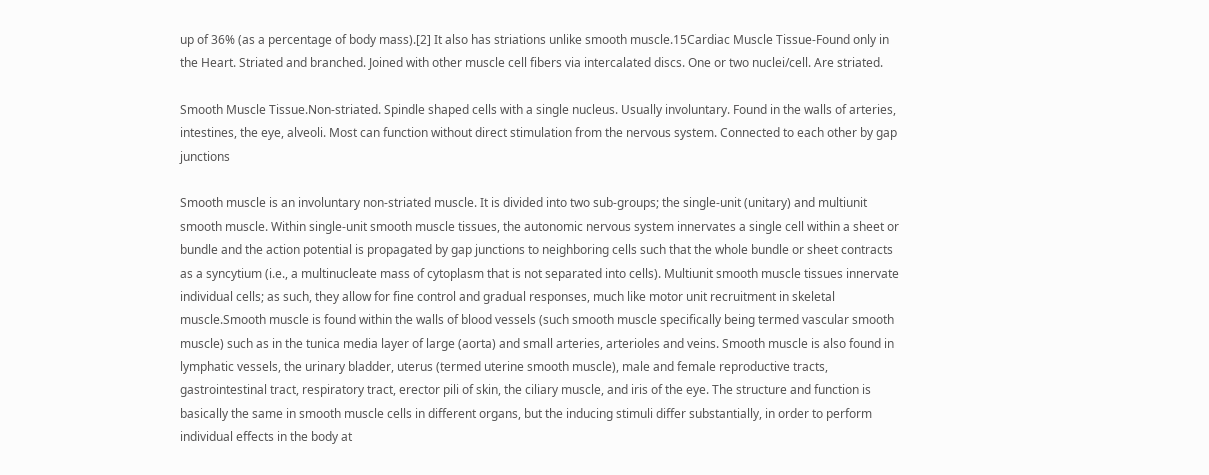up of 36% (as a percentage of body mass).[2] It also has striations unlike smooth muscle.15Cardiac Muscle Tissue-Found only in the Heart. Striated and branched. Joined with other muscle cell fibers via intercalated discs. One or two nuclei/cell. Are striated.

Smooth Muscle Tissue.Non-striated. Spindle shaped cells with a single nucleus. Usually involuntary. Found in the walls of arteries, intestines, the eye, alveoli. Most can function without direct stimulation from the nervous system. Connected to each other by gap junctions

Smooth muscle is an involuntary non-striated muscle. It is divided into two sub-groups; the single-unit (unitary) and multiunit smooth muscle. Within single-unit smooth muscle tissues, the autonomic nervous system innervates a single cell within a sheet or bundle and the action potential is propagated by gap junctions to neighboring cells such that the whole bundle or sheet contracts as a syncytium (i.e., a multinucleate mass of cytoplasm that is not separated into cells). Multiunit smooth muscle tissues innervate individual cells; as such, they allow for fine control and gradual responses, much like motor unit recruitment in skeletal muscle.Smooth muscle is found within the walls of blood vessels (such smooth muscle specifically being termed vascular smooth muscle) such as in the tunica media layer of large (aorta) and small arteries, arterioles and veins. Smooth muscle is also found in lymphatic vessels, the urinary bladder, uterus (termed uterine smooth muscle), male and female reproductive tracts, gastrointestinal tract, respiratory tract, erector pili of skin, the ciliary muscle, and iris of the eye. The structure and function is basically the same in smooth muscle cells in different organs, but the inducing stimuli differ substantially, in order to perform individual effects in the body at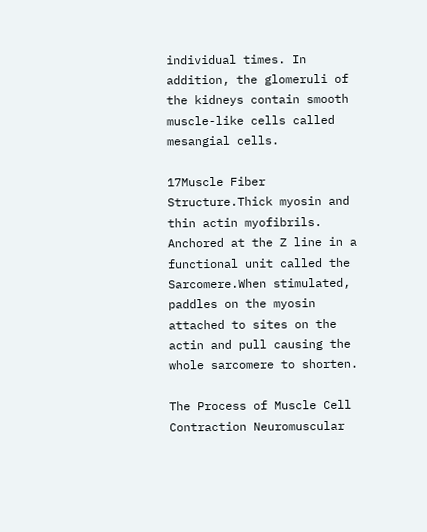individual times. In addition, the glomeruli of the kidneys contain smooth muscle-like cells called mesangial cells.

17Muscle Fiber Structure.Thick myosin and thin actin myofibrils. Anchored at the Z line in a functional unit called the Sarcomere.When stimulated, paddles on the myosin attached to sites on the actin and pull causing the whole sarcomere to shorten.

The Process of Muscle Cell Contraction Neuromuscular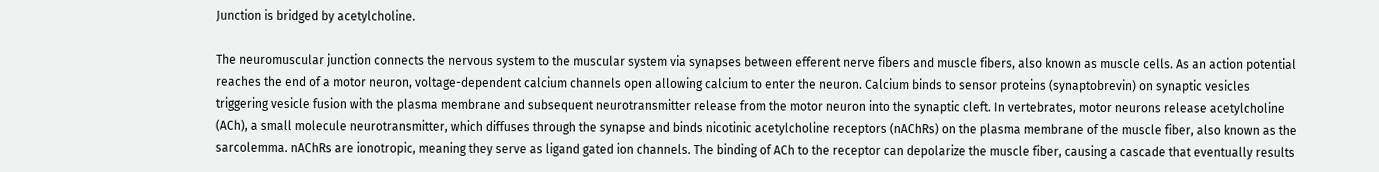Junction is bridged by acetylcholine.

The neuromuscular junction connects the nervous system to the muscular system via synapses between efferent nerve fibers and muscle fibers, also known as muscle cells. As an action potential reaches the end of a motor neuron, voltage-dependent calcium channels open allowing calcium to enter the neuron. Calcium binds to sensor proteins (synaptobrevin) on synaptic vesicles triggering vesicle fusion with the plasma membrane and subsequent neurotransmitter release from the motor neuron into the synaptic cleft. In vertebrates, motor neurons release acetylcholine (ACh), a small molecule neurotransmitter, which diffuses through the synapse and binds nicotinic acetylcholine receptors (nAChRs) on the plasma membrane of the muscle fiber, also known as the sarcolemma. nAChRs are ionotropic, meaning they serve as ligand gated ion channels. The binding of ACh to the receptor can depolarize the muscle fiber, causing a cascade that eventually results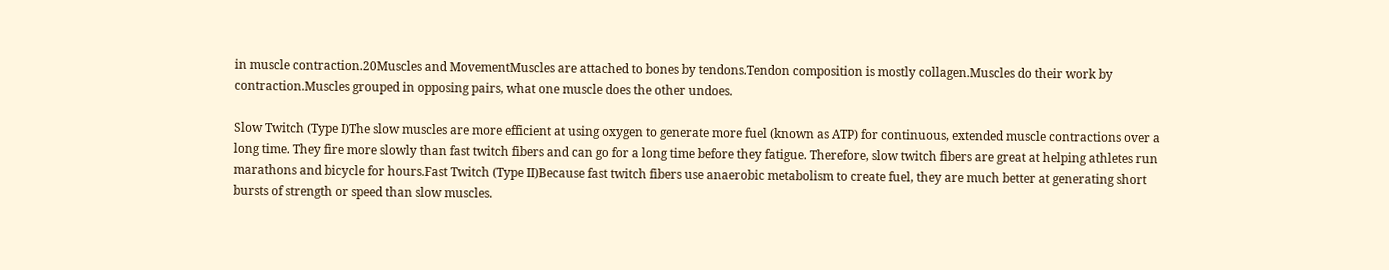in muscle contraction.20Muscles and MovementMuscles are attached to bones by tendons.Tendon composition is mostly collagen.Muscles do their work by contraction.Muscles grouped in opposing pairs, what one muscle does the other undoes.

Slow Twitch (Type I)The slow muscles are more efficient at using oxygen to generate more fuel (known as ATP) for continuous, extended muscle contractions over a long time. They fire more slowly than fast twitch fibers and can go for a long time before they fatigue. Therefore, slow twitch fibers are great at helping athletes run marathons and bicycle for hours.Fast Twitch (Type II)Because fast twitch fibers use anaerobic metabolism to create fuel, they are much better at generating short bursts of strength or speed than slow muscles.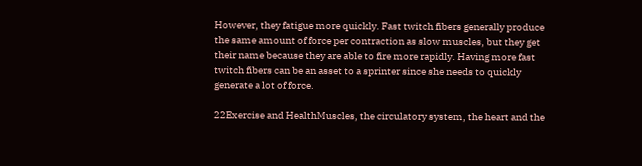However, they fatigue more quickly. Fast twitch fibers generally produce the same amount of force per contraction as slow muscles, but they get their name because they are able to fire more rapidly. Having more fast twitch fibers can be an asset to a sprinter since she needs to quickly generate a lot of force.

22Exercise and HealthMuscles, the circulatory system, the heart and the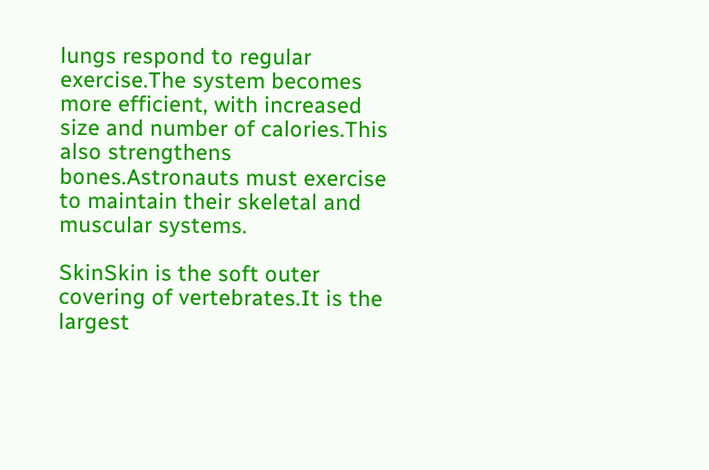lungs respond to regular exercise.The system becomes more efficient, with increased size and number of calories.This also strengthens bones.Astronauts must exercise to maintain their skeletal and muscular systems.

SkinSkin is the soft outer covering of vertebrates.It is the largest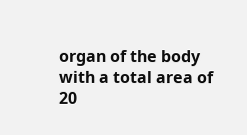organ of the body with a total area of 20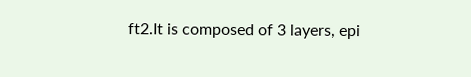ft2.It is composed of 3 layers, epi